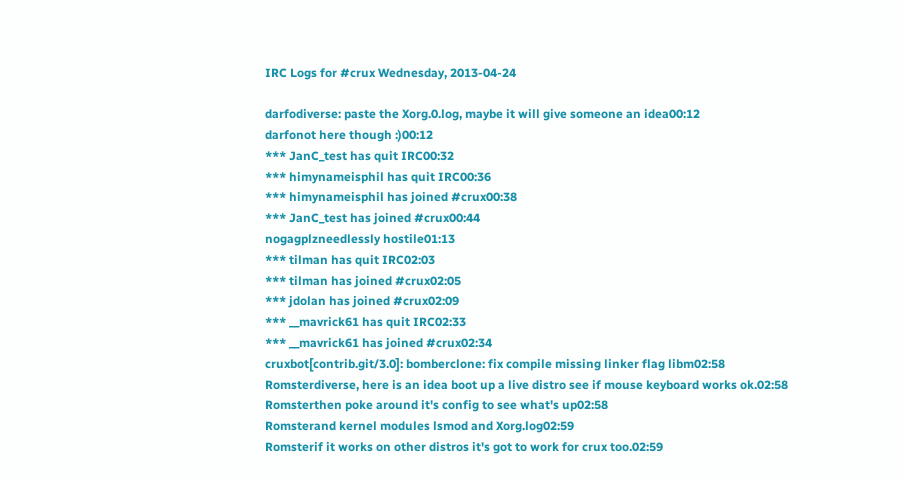IRC Logs for #crux Wednesday, 2013-04-24

darfodiverse: paste the Xorg.0.log, maybe it will give someone an idea00:12
darfonot here though :)00:12
*** JanC_test has quit IRC00:32
*** himynameisphil has quit IRC00:36
*** himynameisphil has joined #crux00:38
*** JanC_test has joined #crux00:44
nogagplzneedlessly hostile01:13
*** tilman has quit IRC02:03
*** tilman has joined #crux02:05
*** jdolan has joined #crux02:09
*** __mavrick61 has quit IRC02:33
*** __mavrick61 has joined #crux02:34
cruxbot[contrib.git/3.0]: bomberclone: fix compile missing linker flag libm02:58
Romsterdiverse, here is an idea boot up a live distro see if mouse keyboard works ok.02:58
Romsterthen poke around it's config to see what's up02:58
Romsterand kernel modules lsmod and Xorg.log02:59
Romsterif it works on other distros it's got to work for crux too.02:59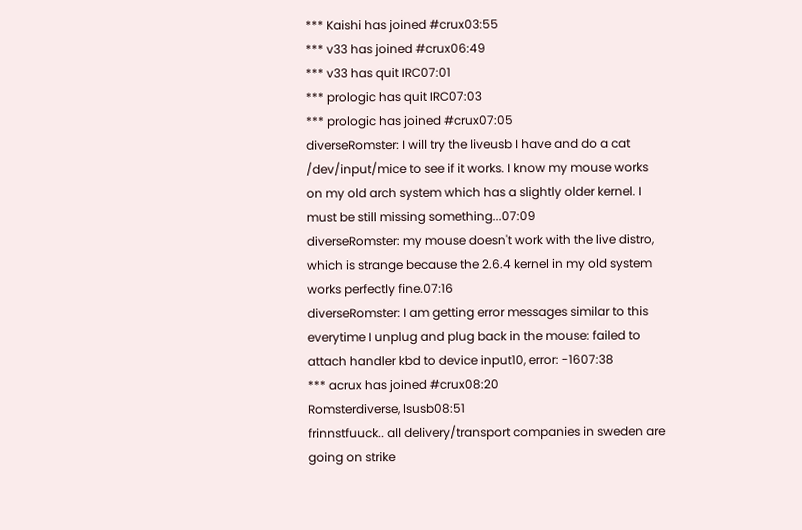*** Kaishi has joined #crux03:55
*** v33 has joined #crux06:49
*** v33 has quit IRC07:01
*** prologic has quit IRC07:03
*** prologic has joined #crux07:05
diverseRomster: I will try the liveusb I have and do a cat /dev/input/mice to see if it works. I know my mouse works on my old arch system which has a slightly older kernel. I must be still missing something...07:09
diverseRomster: my mouse doesn't work with the live distro, which is strange because the 2.6.4 kernel in my old system works perfectly fine.07:16
diverseRomster: I am getting error messages similar to this everytime I unplug and plug back in the mouse: failed to attach handler kbd to device input10, error: -1607:38
*** acrux has joined #crux08:20
Romsterdiverse, lsusb08:51
frinnstfuuck.. all delivery/transport companies in sweden are going on strike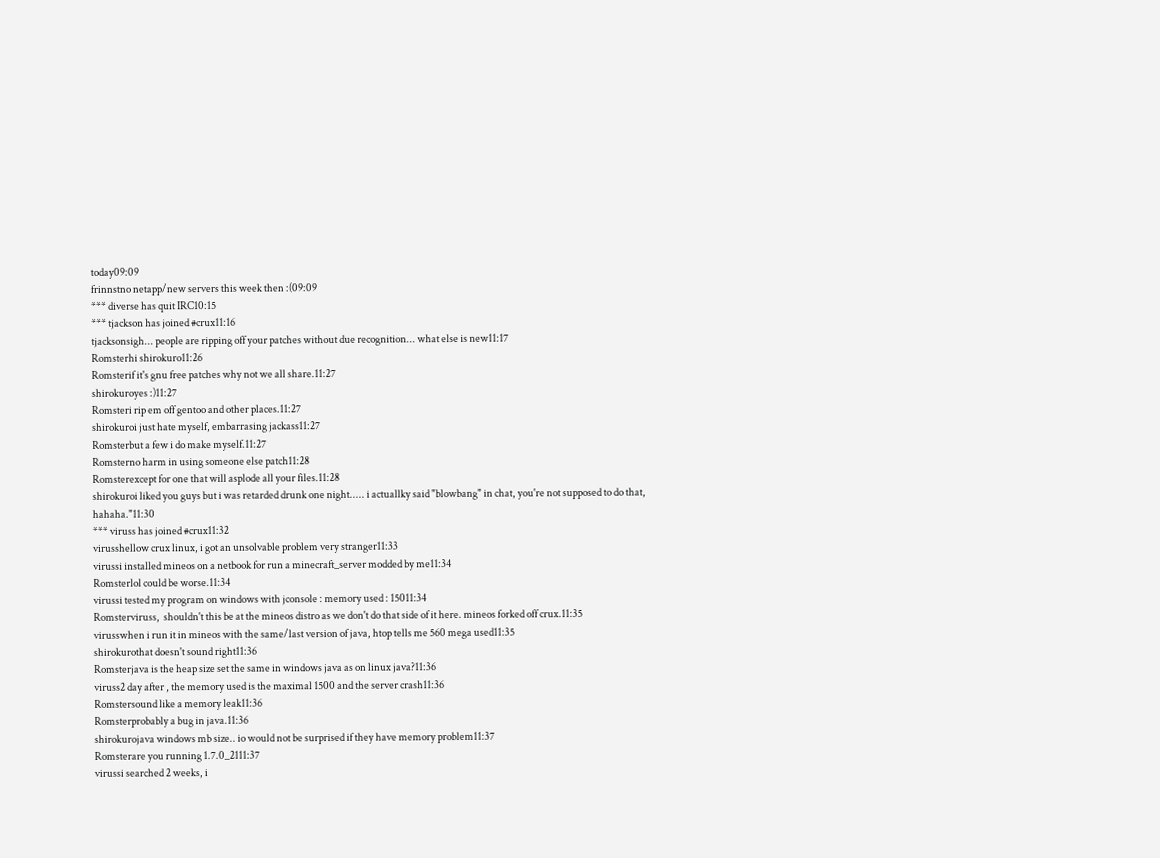today09:09
frinnstno netapp/new servers this week then :(09:09
*** diverse has quit IRC10:15
*** tjackson has joined #crux11:16
tjacksonsigh... people are ripping off your patches without due recognition... what else is new11:17
Romsterhi shirokuro11:26
Romsterif it's gnu free patches why not we all share.11:27
shirokuroyes :)11:27
Romsteri rip em off gentoo and other places.11:27
shirokuroi just hate myself, embarrasing jackass11:27
Romsterbut a few i do make myself.11:27
Romsterno harm in using someone else patch11:28
Romsterexcept for one that will asplode all your files.11:28
shirokuroi liked you guys but i was retarded drunk one night..... i actuallky said "blowbang" in chat, you're not supposed to do that, hahaha."11:30
*** viruss has joined #crux11:32
virusshellow crux linux, i got an unsolvable problem very stranger11:33
virussi installed mineos on a netbook for run a minecraft_server modded by me11:34
Romsterlol could be worse.11:34
virussi tested my program on windows with jconsole : memory used : 15011:34
Romsterviruss,  shouldn't this be at the mineos distro as we don't do that side of it here. mineos forked off crux.11:35
virusswhen i run it in mineos with the same/last version of java, htop tells me 560 mega used11:35
shirokurothat doesn't sound right11:36
Romsterjava is the heap size set the same in windows java as on linux java?11:36
viruss2 day after , the memory used is the maximal 1500 and the server crash11:36
Romstersound like a memory leak11:36
Romsterprobably a bug in java.11:36
shirokurojava windows mb size.. io would not be surprised if they have memory problem11:37
Romsterare you running 1.7.0_2111:37
virussi searched 2 weeks, i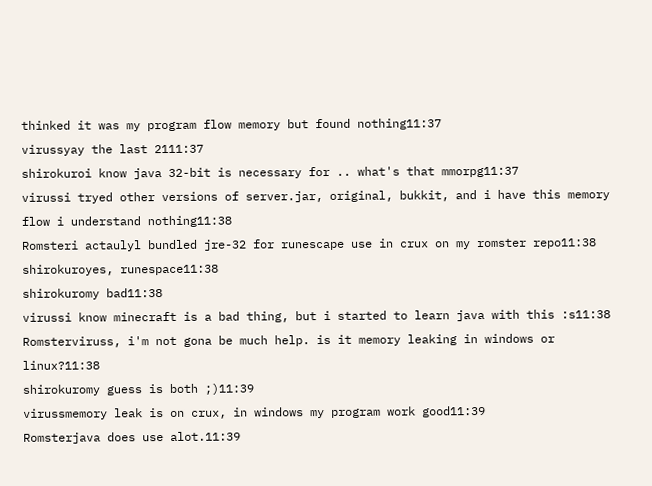thinked it was my program flow memory but found nothing11:37
virussyay the last 2111:37
shirokuroi know java 32-bit is necessary for .. what's that mmorpg11:37
virussi tryed other versions of server.jar, original, bukkit, and i have this memory flow i understand nothing11:38
Romsteri actaulyl bundled jre-32 for runescape use in crux on my romster repo11:38
shirokuroyes, runespace11:38
shirokuromy bad11:38
virussi know minecraft is a bad thing, but i started to learn java with this :s11:38
Romsterviruss, i'm not gona be much help. is it memory leaking in windows or linux?11:38
shirokuromy guess is both ;)11:39
virussmemory leak is on crux, in windows my program work good11:39
Romsterjava does use alot.11:39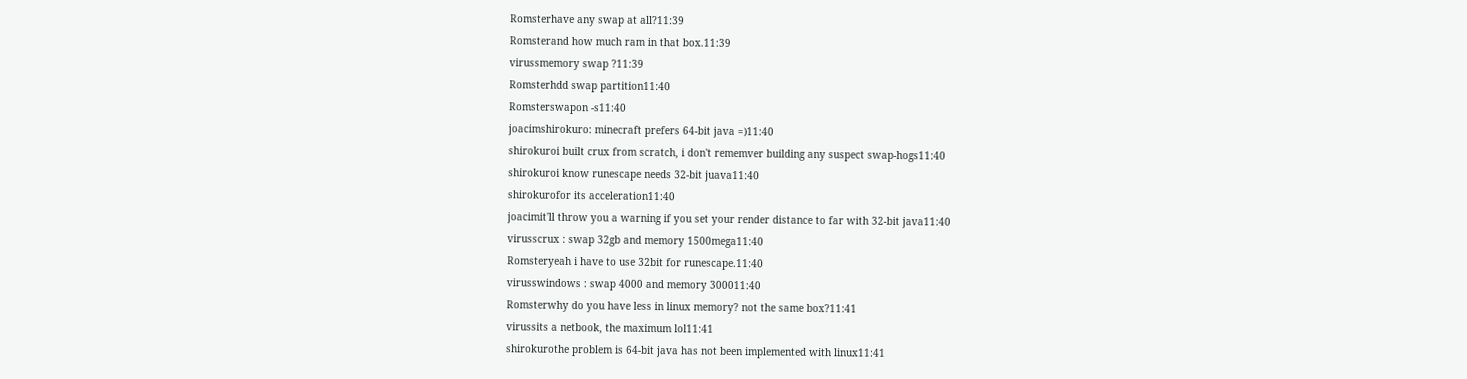Romsterhave any swap at all?11:39
Romsterand how much ram in that box.11:39
virussmemory swap ?11:39
Romsterhdd swap partition11:40
Romsterswapon -s11:40
joacimshirokuro: minecraft prefers 64-bit java =)11:40
shirokuroi built crux from scratch, i don't rememver building any suspect swap-hogs11:40
shirokuroi know runescape needs 32-bit juava11:40
shirokurofor its acceleration11:40
joacimit'll throw you a warning if you set your render distance to far with 32-bit java11:40
virusscrux : swap 32gb and memory 1500mega11:40
Romsteryeah i have to use 32bit for runescape.11:40
virusswindows : swap 4000 and memory 300011:40
Romsterwhy do you have less in linux memory? not the same box?11:41
virussits a netbook, the maximum lol11:41
shirokurothe problem is 64-bit java has not been implemented with linux11:41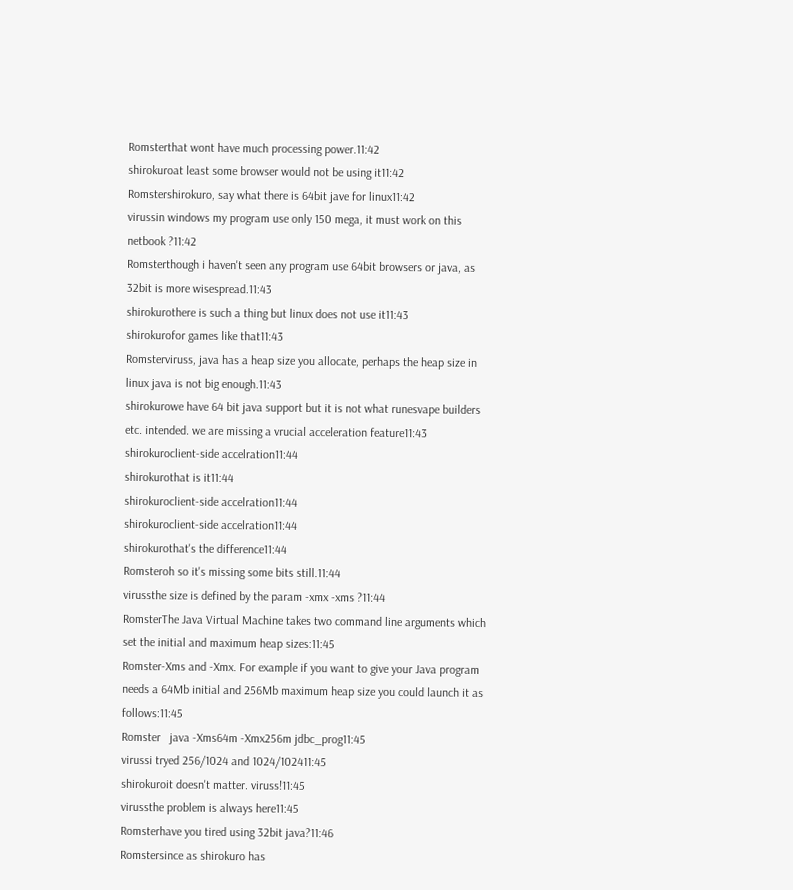Romsterthat wont have much processing power.11:42
shirokuroat least some browser would not be using it11:42
Romstershirokuro, say what there is 64bit jave for linux11:42
virussin windows my program use only 150 mega, it must work on this netbook ?11:42
Romsterthough i haven't seen any program use 64bit browsers or java, as 32bit is more wisespread.11:43
shirokurothere is such a thing but linux does not use it11:43
shirokurofor games like that11:43
Romsterviruss, java has a heap size you allocate, perhaps the heap size in linux java is not big enough.11:43
shirokurowe have 64 bit java support but it is not what runesvape builders etc. intended. we are missing a vrucial acceleration feature11:43
shirokuroclient-side accelration11:44
shirokurothat is it11:44
shirokuroclient-side accelration11:44
shirokuroclient-side accelration11:44
shirokurothat's the difference11:44
Romsteroh so it's missing some bits still.11:44
virussthe size is defined by the param -xmx -xms ?11:44
RomsterThe Java Virtual Machine takes two command line arguments which set the initial and maximum heap sizes:11:45
Romster-Xms and -Xmx. For example if you want to give your Java program needs a 64Mb initial and 256Mb maximum heap size you could launch it as follows:11:45
Romster   java -Xms64m -Xmx256m jdbc_prog11:45
virussi tryed 256/1024 and 1024/102411:45
shirokuroit doesn't matter. viruss!11:45
virussthe problem is always here11:45
Romsterhave you tired using 32bit java?11:46
Romstersince as shirokuro has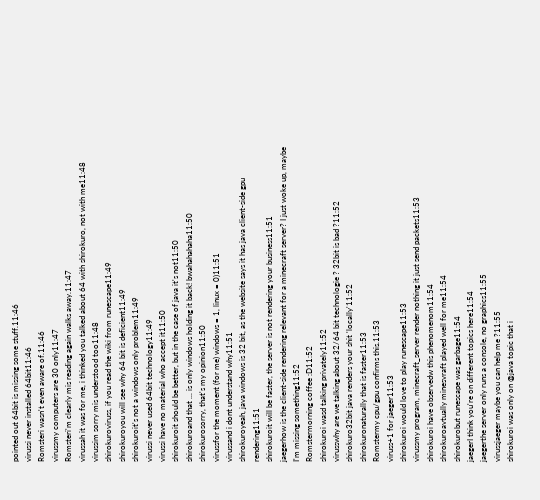pointed out 64bit is missing some stuff.11:46
virussi never installed 64bit11:46
Romsteri wasn't even aware of.11:46
virussmy computers are 30 only11:47
Romsteri'm clearly mis reading again walks away.11:47
virussah it was for me, i thinked you talked about 64 with shirokuro, not with me11:48
virussim sorry mis understood too11:48
shirokuroviruss, if you read the wiki from runescape11:49
shirokuroyou will see why 64 bit is deficient11:49
shirokuroit's not a windows only problem11:49
virussi never used 64bit technology11:49
virussi have no material who accept it11:50
shirokuroit should be better, but in the case of java it's not11:50
shirokuroand that ... is only windows holding it back! bwahahahaha11:50
shirokurosorry, that's my opinion11:50
virussfor the moment (for me) windows = 1, linux = 0)11:51
virussand i dont understand why11:51
shirokuroyeah, java windows is 32 bit, as the website says it has java client-side gpu rendering11:51
shirokuroit will be faster, the server is not rendering your business11:51
jaegerhow is the client-side rendering relevant for a minecraft server? I just woke up, maybe I'm missing something11:52
Romstermorning coffee :D11:52
shirokuroi wasd talking privately11:52
virusswhy are we talking about 32/64 bit technologie ? 32bit is bad ?11:52
shirokuro32bit java renders your shit 'locally'11:52
shirokuronaturally that is faster11:53
Romstermy cpu/gpu confirms this.11:53
viruss+1 for jaeger11:53
shirokuroi would love to play runescape11:53
virussmy program, minecraft_server render nothing it just send packets11:53
shirokuroi have observedw this phenomenom11:54
shirokuroavtually minesvraft played well for me11:54
shirokurobut runescape was garbage11:54
jaegerI think you're on different topics here11:54
jaegerthe server only runs a console, no graphics11:55
virussjaeger maybe you can help me ?11:55
shirokuroi was only on @java topic that i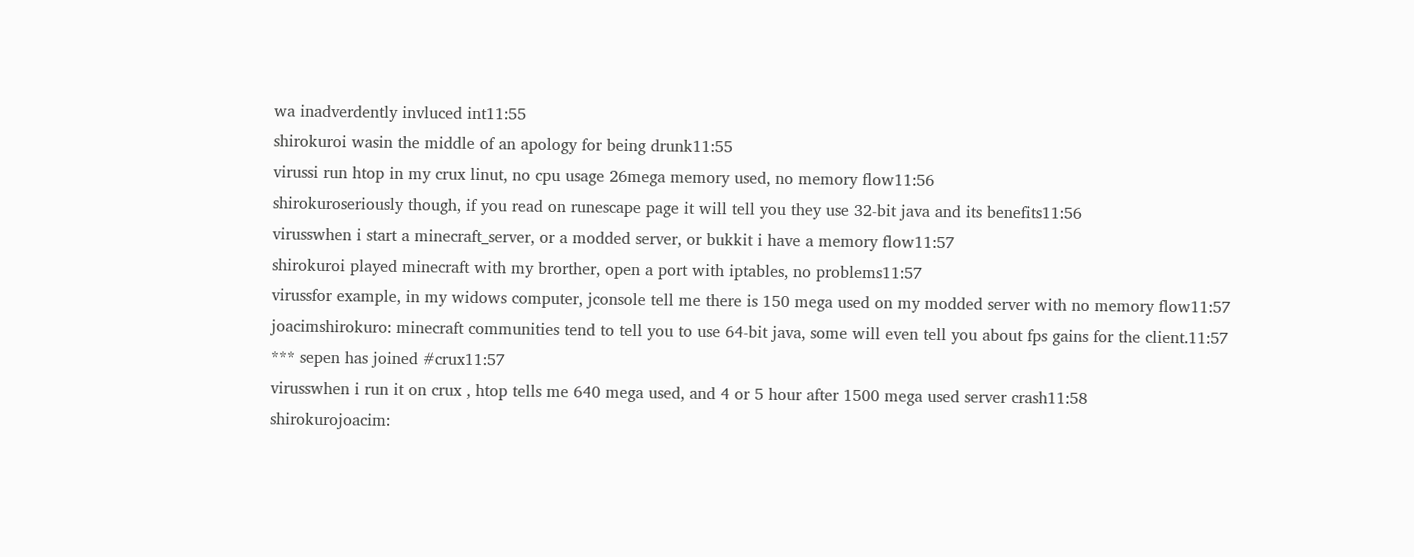wa inadverdently invluced int11:55
shirokuroi wasin the middle of an apology for being drunk11:55
virussi run htop in my crux linut, no cpu usage 26mega memory used, no memory flow11:56
shirokuroseriously though, if you read on runescape page it will tell you they use 32-bit java and its benefits11:56
virusswhen i start a minecraft_server, or a modded server, or bukkit i have a memory flow11:57
shirokuroi played minecraft with my brorther, open a port with iptables, no problems11:57
virussfor example, in my widows computer, jconsole tell me there is 150 mega used on my modded server with no memory flow11:57
joacimshirokuro: minecraft communities tend to tell you to use 64-bit java, some will even tell you about fps gains for the client.11:57
*** sepen has joined #crux11:57
virusswhen i run it on crux , htop tells me 640 mega used, and 4 or 5 hour after 1500 mega used server crash11:58
shirokurojoacim: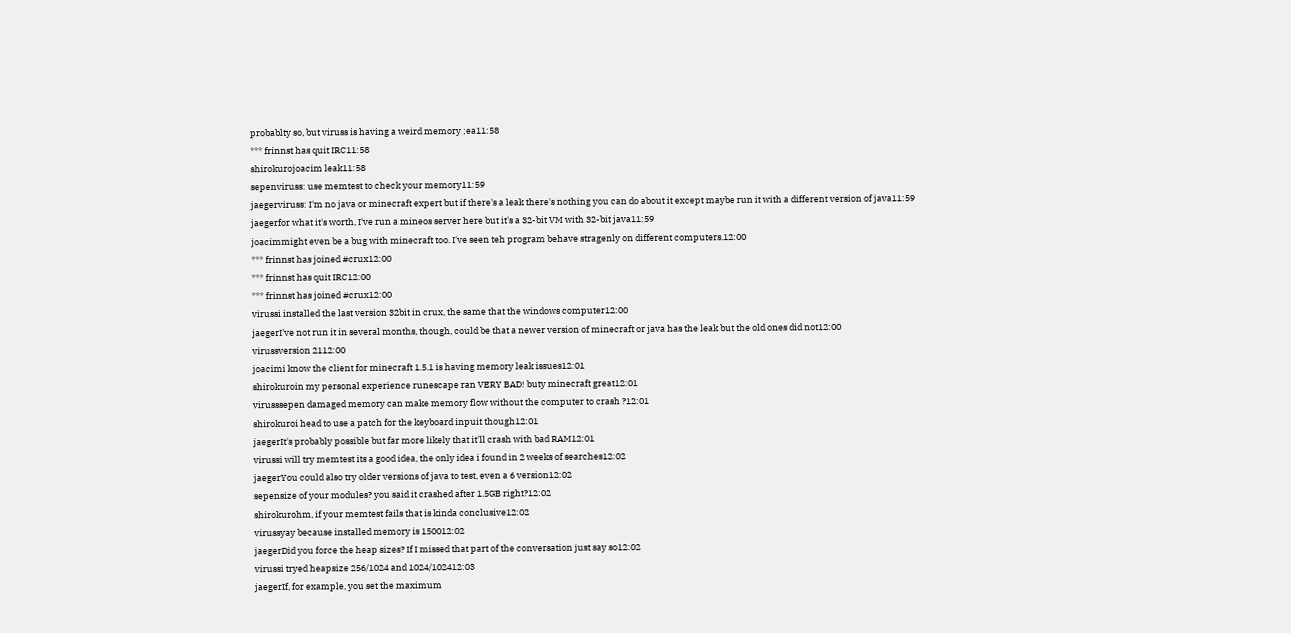probablty so, but viruss is having a weird memory ;ea11:58
*** frinnst has quit IRC11:58
shirokurojoacim leak11:58
sepenviruss: use memtest to check your memory11:59
jaegerviruss: I'm no java or minecraft expert but if there's a leak there's nothing you can do about it except maybe run it with a different version of java11:59
jaegerfor what it's worth, I've run a mineos server here but it's a 32-bit VM with 32-bit java11:59
joacimmight even be a bug with minecraft too. I've seen teh program behave stragenly on different computers.12:00
*** frinnst has joined #crux12:00
*** frinnst has quit IRC12:00
*** frinnst has joined #crux12:00
virussi installed the last version 32bit in crux, the same that the windows computer12:00
jaegerI've not run it in several months, though, could be that a newer version of minecraft or java has the leak but the old ones did not12:00
virussversion 2112:00
joacimi know the client for minecraft 1.5.1 is having memory leak issues12:01
shirokuroin my personal experience runescape ran VERY BAD! buty minecraft great12:01
virusssepen damaged memory can make memory flow without the computer to crash ?12:01
shirokuroi head to use a patch for the keyboard inpuit though12:01
jaegerIt's probably possible but far more likely that it'll crash with bad RAM12:01
virussi will try memtest its a good idea, the only idea i found in 2 weeks of searches12:02
jaegerYou could also try older versions of java to test, even a 6 version12:02
sepensize of your modules? you said it crashed after 1.5GB right?12:02
shirokurohm, if your memtest fails that is kinda conclusive12:02
virussyay because installed memory is 150012:02
jaegerDid you force the heap sizes? If I missed that part of the conversation just say so12:02
virussi tryed heapsize 256/1024 and 1024/102412:03
jaegerIf, for example, you set the maximum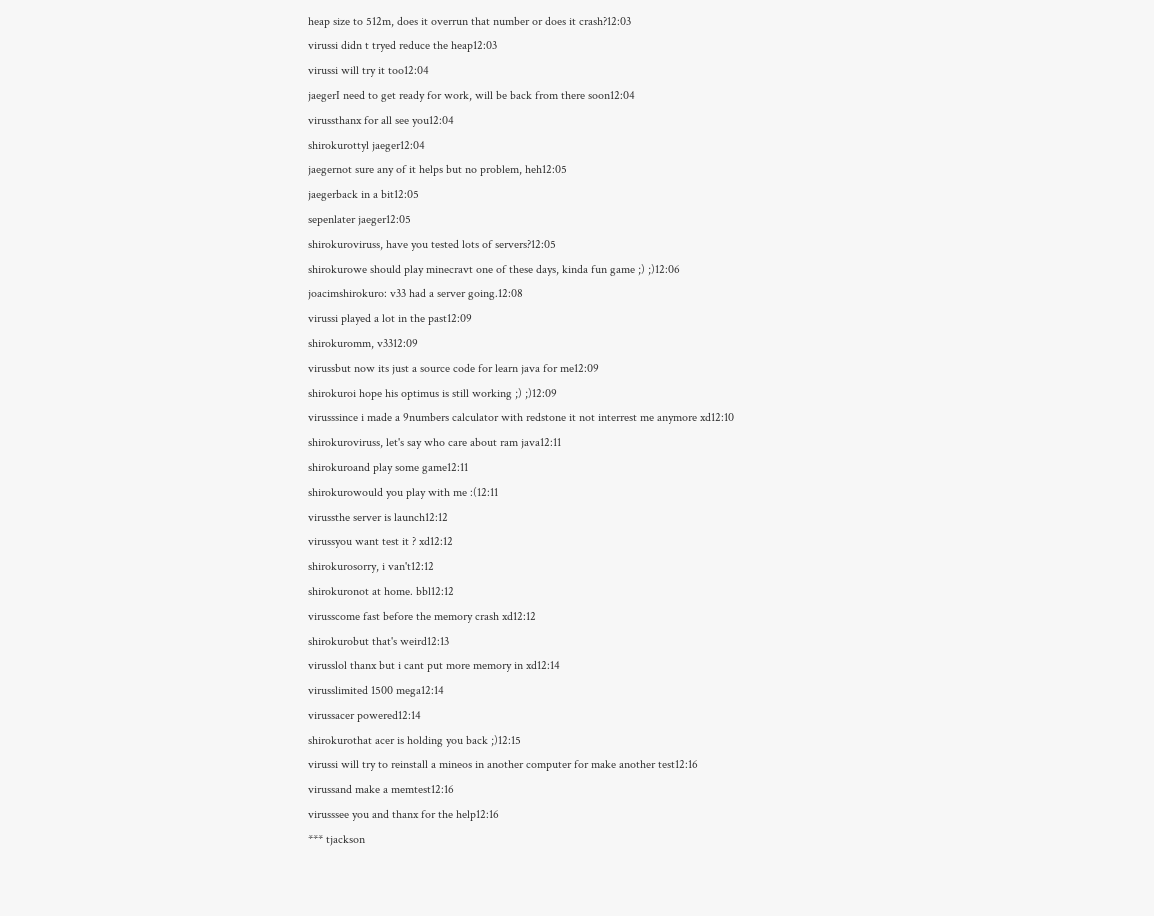heap size to 512m, does it overrun that number or does it crash?12:03
virussi didn t tryed reduce the heap12:03
virussi will try it too12:04
jaegerI need to get ready for work, will be back from there soon12:04
virussthanx for all see you12:04
shirokurottyl jaeger12:04
jaegernot sure any of it helps but no problem, heh12:05
jaegerback in a bit12:05
sepenlater jaeger12:05
shirokuroviruss, have you tested lots of servers?12:05
shirokurowe should play minecravt one of these days, kinda fun game ;) ;)12:06
joacimshirokuro: v33 had a server going.12:08
virussi played a lot in the past12:09
shirokuromm, v3312:09
virussbut now its just a source code for learn java for me12:09
shirokuroi hope his optimus is still working ;) ;)12:09
virusssince i made a 9numbers calculator with redstone it not interrest me anymore xd12:10
shirokuroviruss, let's say who care about ram java12:11
shirokuroand play some game12:11
shirokurowould you play with me :(12:11
virussthe server is launch12:12
virussyou want test it ? xd12:12
shirokurosorry, i van't12:12
shirokuronot at home. bbl12:12
virusscome fast before the memory crash xd12:12
shirokurobut that's weird12:13
virusslol thanx but i cant put more memory in xd12:14
virusslimited 1500 mega12:14
virussacer powered12:14
shirokurothat acer is holding you back ;)12:15
virussi will try to reinstall a mineos in another computer for make another test12:16
virussand make a memtest12:16
virusssee you and thanx for the help12:16
*** tjackson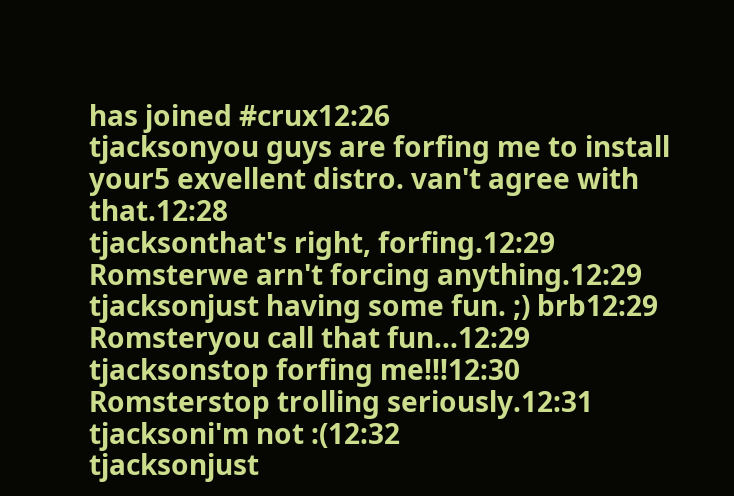has joined #crux12:26
tjacksonyou guys are forfing me to install your5 exvellent distro. van't agree with that.12:28
tjacksonthat's right, forfing.12:29
Romsterwe arn't forcing anything.12:29
tjacksonjust having some fun. ;) brb12:29
Romsteryou call that fun...12:29
tjacksonstop forfing me!!!12:30
Romsterstop trolling seriously.12:31
tjacksoni'm not :(12:32
tjacksonjust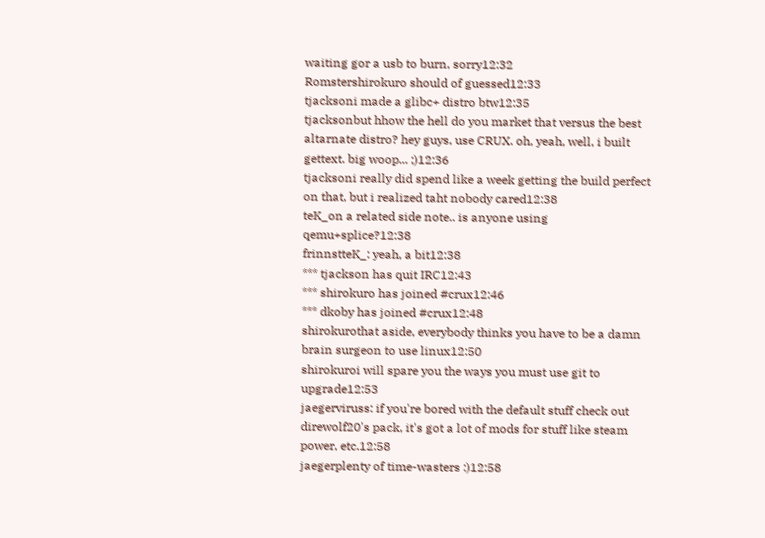waiting gor a usb to burn, sorry12:32
Romstershirokuro should of guessed12:33
tjacksoni made a glibc+ distro btw12:35
tjacksonbut hhow the hell do you market that versus the best altarnate distro? hey guys, use CRUX. oh, yeah, well, i built gettext. big woop... ;)12:36
tjacksoni really did spend like a week getting the build perfect on that, but i realized taht nobody cared12:38
teK_on a related side note.. is anyone using qemu+splice?12:38
frinnstteK_: yeah, a bit12:38
*** tjackson has quit IRC12:43
*** shirokuro has joined #crux12:46
*** dkoby has joined #crux12:48
shirokurothat aside, everybody thinks you have to be a damn brain surgeon to use linux12:50
shirokuroi will spare you the ways you must use git to upgrade12:53
jaegerviruss: if you're bored with the default stuff check out direwolf20's pack, it's got a lot of mods for stuff like steam power, etc.12:58
jaegerplenty of time-wasters :)12:58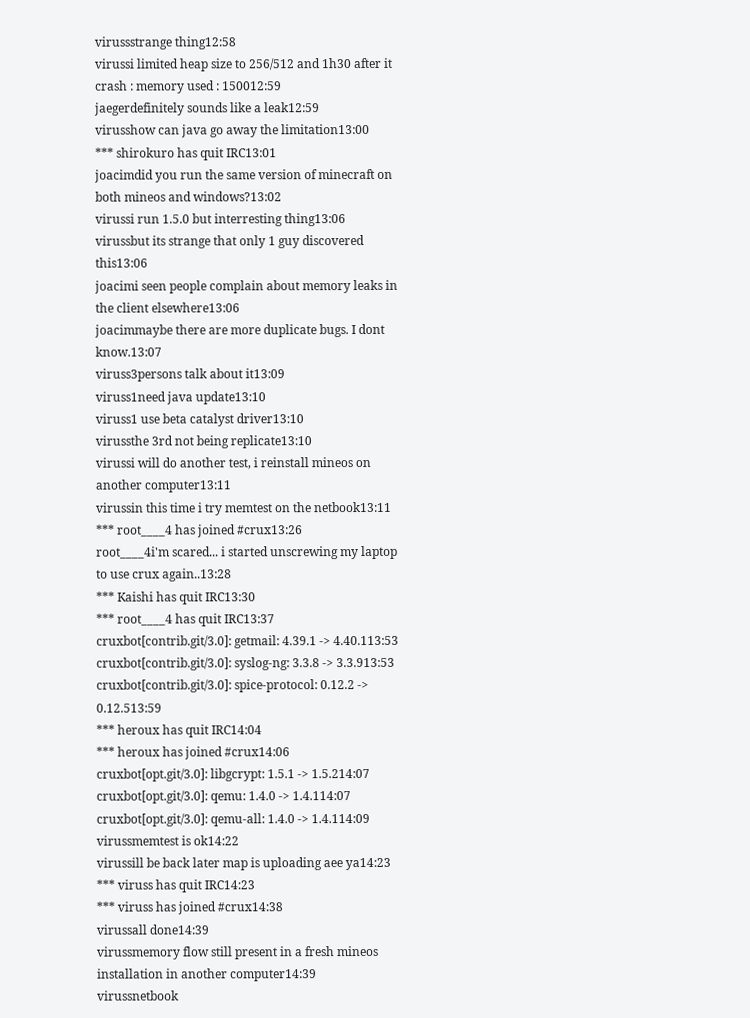virussstrange thing12:58
virussi limited heap size to 256/512 and 1h30 after it crash : memory used : 150012:59
jaegerdefinitely sounds like a leak12:59
virusshow can java go away the limitation13:00
*** shirokuro has quit IRC13:01
joacimdid you run the same version of minecraft on both mineos and windows?13:02
virussi run 1.5.0 but interresting thing13:06
virussbut its strange that only 1 guy discovered this13:06
joacimi seen people complain about memory leaks in the client elsewhere13:06
joacimmaybe there are more duplicate bugs. I dont know.13:07
viruss3persons talk about it13:09
viruss1need java update13:10
viruss1 use beta catalyst driver13:10
virussthe 3rd not being replicate13:10
virussi will do another test, i reinstall mineos on another computer13:11
virussin this time i try memtest on the netbook13:11
*** root____4 has joined #crux13:26
root____4i'm scared... i started unscrewing my laptop to use crux again..13:28
*** Kaishi has quit IRC13:30
*** root____4 has quit IRC13:37
cruxbot[contrib.git/3.0]: getmail: 4.39.1 -> 4.40.113:53
cruxbot[contrib.git/3.0]: syslog-ng: 3.3.8 -> 3.3.913:53
cruxbot[contrib.git/3.0]: spice-protocol: 0.12.2 -> 0.12.513:59
*** heroux has quit IRC14:04
*** heroux has joined #crux14:06
cruxbot[opt.git/3.0]: libgcrypt: 1.5.1 -> 1.5.214:07
cruxbot[opt.git/3.0]: qemu: 1.4.0 -> 1.4.114:07
cruxbot[opt.git/3.0]: qemu-all: 1.4.0 -> 1.4.114:09
virussmemtest is ok14:22
virussill be back later map is uploading aee ya14:23
*** viruss has quit IRC14:23
*** viruss has joined #crux14:38
virussall done14:39
virussmemory flow still present in a fresh mineos installation in another computer14:39
virussnetbook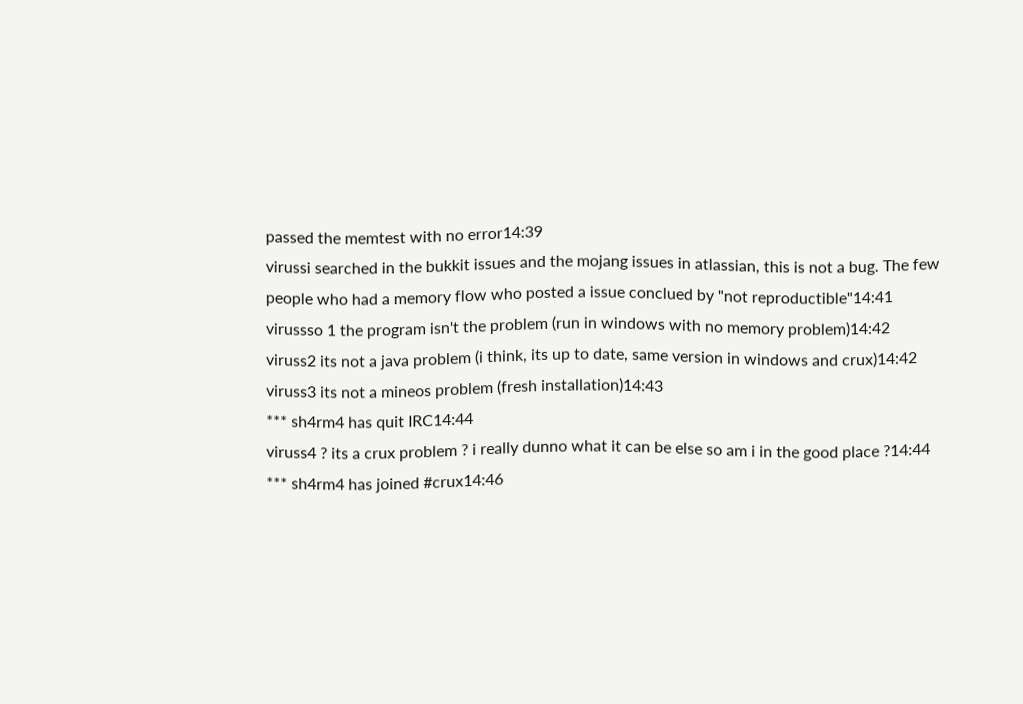passed the memtest with no error14:39
virussi searched in the bukkit issues and the mojang issues in atlassian, this is not a bug. The few people who had a memory flow who posted a issue conclued by "not reproductible"14:41
virussso 1 the program isn't the problem (run in windows with no memory problem)14:42
viruss2 its not a java problem (i think, its up to date, same version in windows and crux)14:42
viruss3 its not a mineos problem (fresh installation)14:43
*** sh4rm4 has quit IRC14:44
viruss4 ? its a crux problem ? i really dunno what it can be else so am i in the good place ?14:44
*** sh4rm4 has joined #crux14:46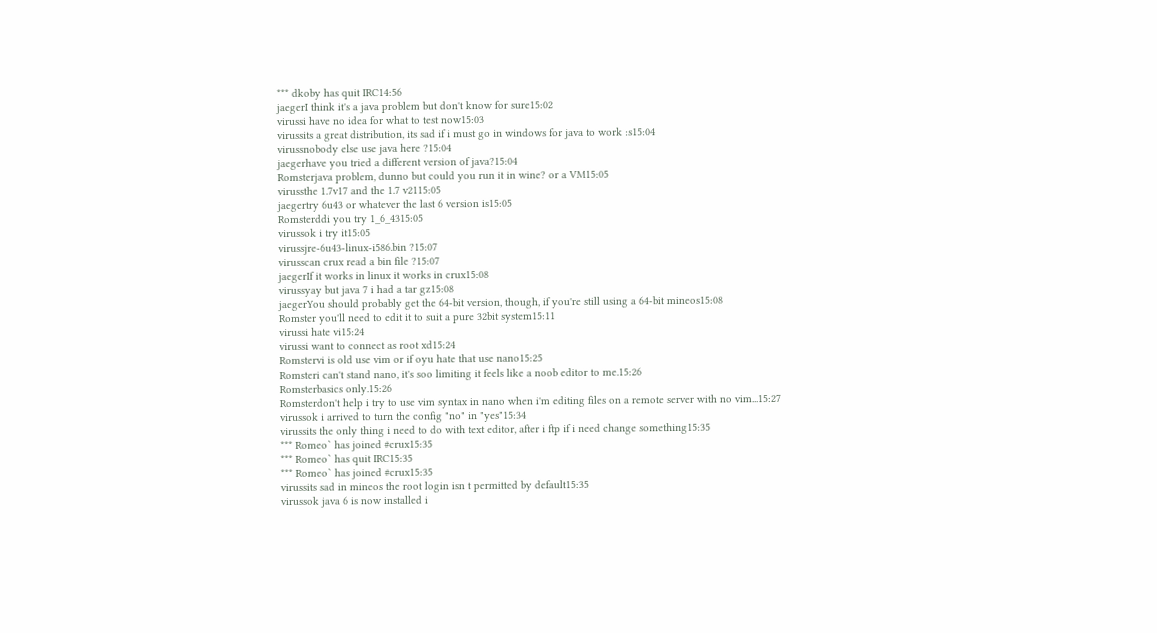*** dkoby has quit IRC14:56
jaegerI think it's a java problem but don't know for sure15:02
virussi have no idea for what to test now15:03
virussits a great distribution, its sad if i must go in windows for java to work :s15:04
virussnobody else use java here ?15:04
jaegerhave you tried a different version of java?15:04
Romsterjava problem, dunno but could you run it in wine? or a VM15:05
virussthe 1.7v17 and the 1.7 v2115:05
jaegertry 6u43 or whatever the last 6 version is15:05
Romsterddi you try 1_6_4315:05
virussok i try it15:05
virussjre-6u43-linux-i586.bin ?15:07
virusscan crux read a bin file ?15:07
jaegerIf it works in linux it works in crux15:08
virussyay but java 7 i had a tar gz15:08
jaegerYou should probably get the 64-bit version, though, if you're still using a 64-bit mineos15:08
Romster you'll need to edit it to suit a pure 32bit system15:11
virussi hate vi15:24
virussi want to connect as root xd15:24
Romstervi is old use vim or if oyu hate that use nano15:25
Romsteri can't stand nano, it's soo limiting it feels like a noob editor to me.15:26
Romsterbasics only.15:26
Romsterdon't help i try to use vim syntax in nano when i'm editing files on a remote server with no vim...15:27
virussok i arrived to turn the config "no" in "yes"15:34
virussits the only thing i need to do with text editor, after i ftp if i need change something15:35
*** Romeo` has joined #crux15:35
*** Romeo` has quit IRC15:35
*** Romeo` has joined #crux15:35
virussits sad in mineos the root login isn t permitted by default15:35
virussok java 6 is now installed i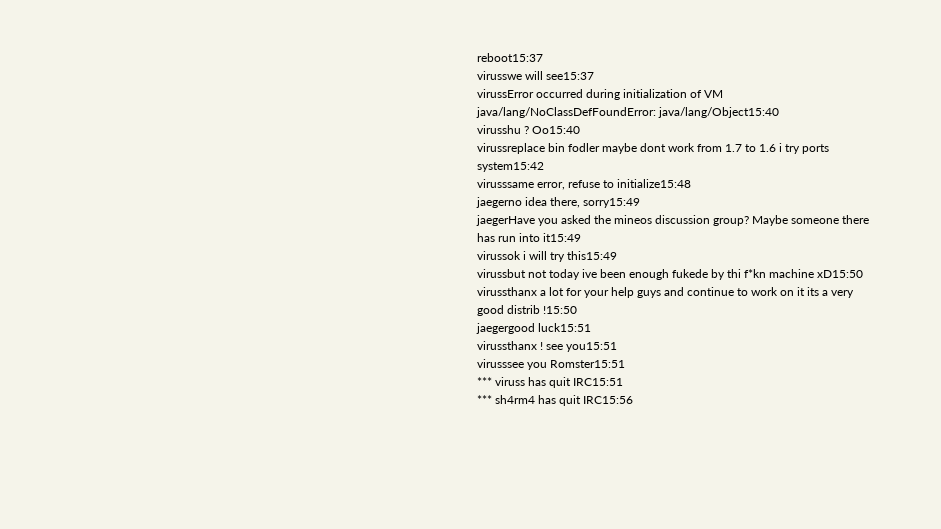reboot15:37
virusswe will see15:37
virussError occurred during initialization of VM java/lang/NoClassDefFoundError: java/lang/Object15:40
virusshu ? Oo15:40
virussreplace bin fodler maybe dont work from 1.7 to 1.6 i try ports system15:42
virusssame error, refuse to initialize15:48
jaegerno idea there, sorry15:49
jaegerHave you asked the mineos discussion group? Maybe someone there has run into it15:49
virussok i will try this15:49
virussbut not today ive been enough fukede by thi f*kn machine xD15:50
virussthanx a lot for your help guys and continue to work on it its a very good distrib !15:50
jaegergood luck15:51
virussthanx ! see you15:51
virusssee you Romster15:51
*** viruss has quit IRC15:51
*** sh4rm4 has quit IRC15:56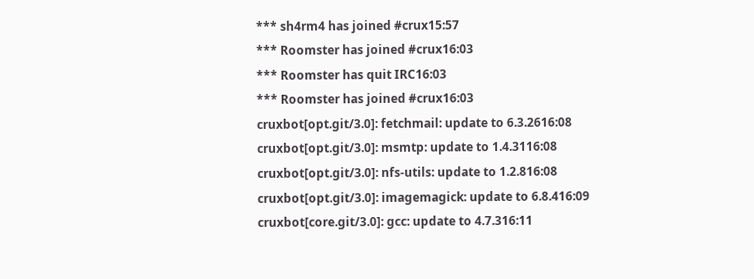*** sh4rm4 has joined #crux15:57
*** Roomster has joined #crux16:03
*** Roomster has quit IRC16:03
*** Roomster has joined #crux16:03
cruxbot[opt.git/3.0]: fetchmail: update to 6.3.2616:08
cruxbot[opt.git/3.0]: msmtp: update to 1.4.3116:08
cruxbot[opt.git/3.0]: nfs-utils: update to 1.2.816:08
cruxbot[opt.git/3.0]: imagemagick: update to 6.8.416:09
cruxbot[core.git/3.0]: gcc: update to 4.7.316:11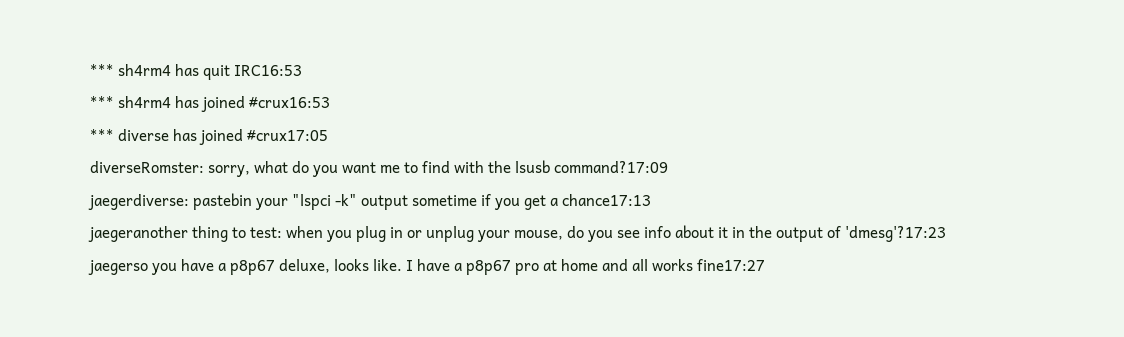*** sh4rm4 has quit IRC16:53
*** sh4rm4 has joined #crux16:53
*** diverse has joined #crux17:05
diverseRomster: sorry, what do you want me to find with the lsusb command?17:09
jaegerdiverse: pastebin your "lspci -k" output sometime if you get a chance17:13
jaegeranother thing to test: when you plug in or unplug your mouse, do you see info about it in the output of 'dmesg'?17:23
jaegerso you have a p8p67 deluxe, looks like. I have a p8p67 pro at home and all works fine17:27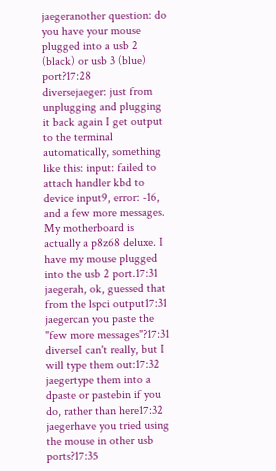jaegeranother question: do you have your mouse plugged into a usb 2 (black) or usb 3 (blue) port?17:28
diversejaeger: just from unplugging and plugging it back again I get output to the terminal automatically, something like this: input: failed to attach handler kbd to device input9, error: -16, and a few more messages. My motherboard is actually a p8z68 deluxe. I have my mouse plugged into the usb 2 port.17:31
jaegerah, ok, guessed that from the lspci output17:31
jaegercan you paste the "few more messages"?17:31
diverseI can't really, but I will type them out:17:32
jaegertype them into a dpaste or pastebin if you do, rather than here17:32
jaegerhave you tried using the mouse in other usb ports?17:35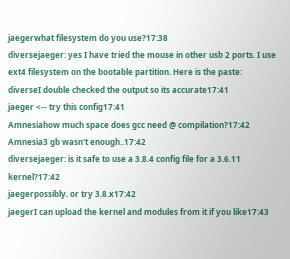jaegerwhat filesystem do you use?17:38
diversejaeger: yes I have tried the mouse in other usb 2 ports. I use ext4 filesystem on the bootable partition. Here is the paste:
diverseI double checked the output so its accurate17:41
jaeger <-- try this config17:41
Amnesiahow much space does gcc need @ compilation?17:42
Amnesia3 gb wasn't enough..17:42
diversejaeger: is it safe to use a 3.8.4 config file for a 3.6.11 kernel?17:42
jaegerpossibly. or try 3.8.x17:42
jaegerI can upload the kernel and modules from it if you like17:43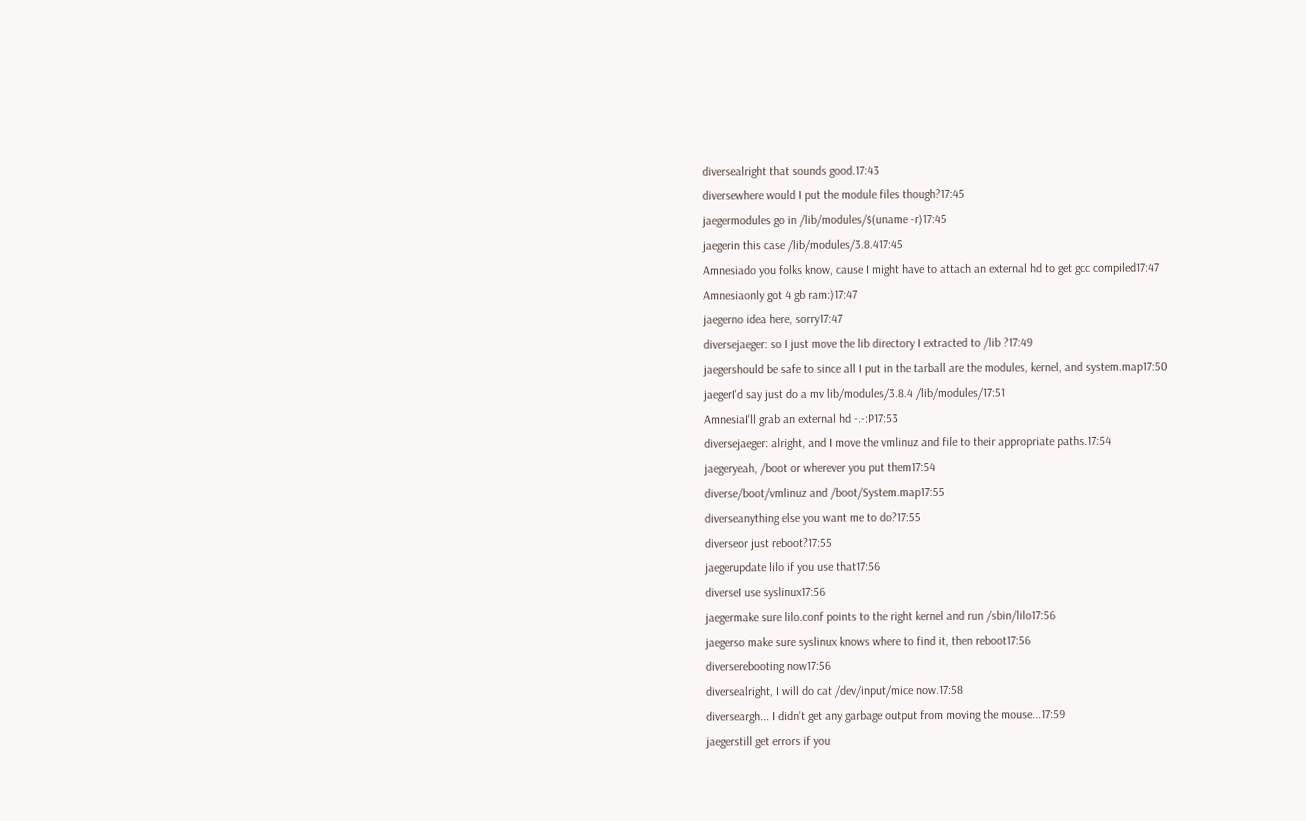diversealright that sounds good.17:43
diversewhere would I put the module files though?17:45
jaegermodules go in /lib/modules/$(uname -r)17:45
jaegerin this case /lib/modules/3.8.417:45
Amnesiado you folks know, cause I might have to attach an external hd to get gcc compiled17:47
Amnesiaonly got 4 gb ram:)17:47
jaegerno idea here, sorry17:47
diversejaeger: so I just move the lib directory I extracted to /lib ?17:49
jaegershould be safe to since all I put in the tarball are the modules, kernel, and system.map17:50
jaegerI'd say just do a mv lib/modules/3.8.4 /lib/modules/17:51
AmnesiaI'll grab an external hd -.-:P17:53
diversejaeger: alright, and I move the vmlinuz and file to their appropriate paths.17:54
jaegeryeah, /boot or wherever you put them17:54
diverse/boot/vmlinuz and /boot/System.map17:55
diverseanything else you want me to do?17:55
diverseor just reboot?17:55
jaegerupdate lilo if you use that17:56
diverseI use syslinux17:56
jaegermake sure lilo.conf points to the right kernel and run /sbin/lilo17:56
jaegerso make sure syslinux knows where to find it, then reboot17:56
diverserebooting now17:56
diversealright, I will do cat /dev/input/mice now.17:58
diverseargh... I didn't get any garbage output from moving the mouse...17:59
jaegerstill get errors if you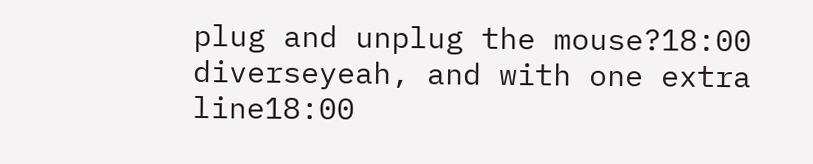plug and unplug the mouse?18:00
diverseyeah, and with one extra line18:00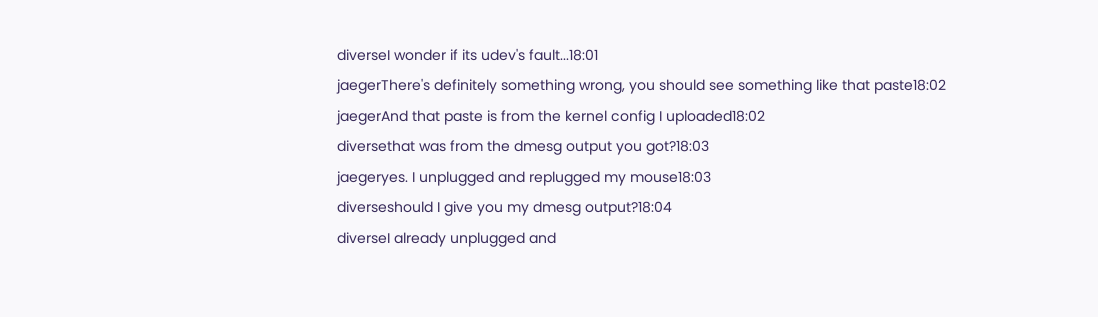diverseI wonder if its udev's fault...18:01
jaegerThere's definitely something wrong, you should see something like that paste18:02
jaegerAnd that paste is from the kernel config I uploaded18:02
diversethat was from the dmesg output you got?18:03
jaegeryes. I unplugged and replugged my mouse18:03
diverseshould I give you my dmesg output?18:04
diverseI already unplugged and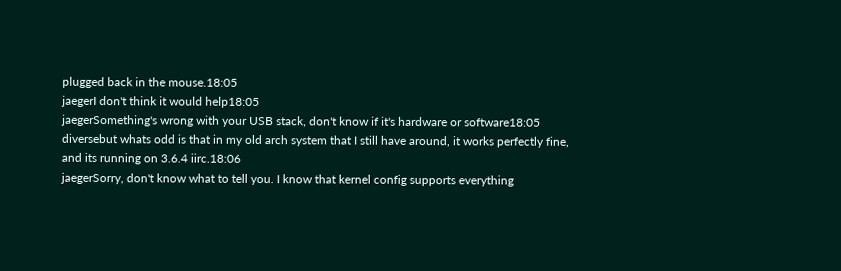plugged back in the mouse.18:05
jaegerI don't think it would help18:05
jaegerSomething's wrong with your USB stack, don't know if it's hardware or software18:05
diversebut whats odd is that in my old arch system that I still have around, it works perfectly fine, and its running on 3.6.4 iirc.18:06
jaegerSorry, don't know what to tell you. I know that kernel config supports everything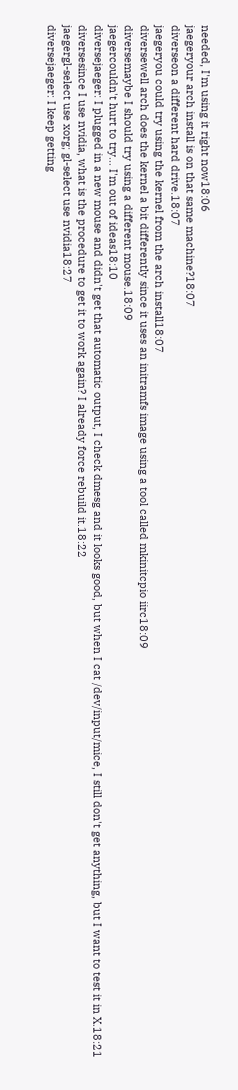needed, I'm using it right now18:06
jaegeryour arch install is on that same machine?18:07
diverseon a different hard drive.18:07
jaegeryou could try using the kernel from the arch install18:07
diversewell arch does the kernel a bit differently since it uses an initramfs image using a tool called mkinitcpio iirc18:09
diversemaybe I should try using a different mouse.18:09
jaegercouldn't hurt to try... I'm out of ideas18:10
diversejaeger: I plugged in a new mouse and didn't get that automatic output, I check dmesg and it looks good, but when I cat /dev/input/mice, I still don't get anything, but I want to test it in X.18:21
diversesince I use nvidia, what is the procedure to get it to work again? I already force rebuild it.18:22
jaegergl-select use xorg; gl-select use nvidia18:27
diversejaeger: I keep getting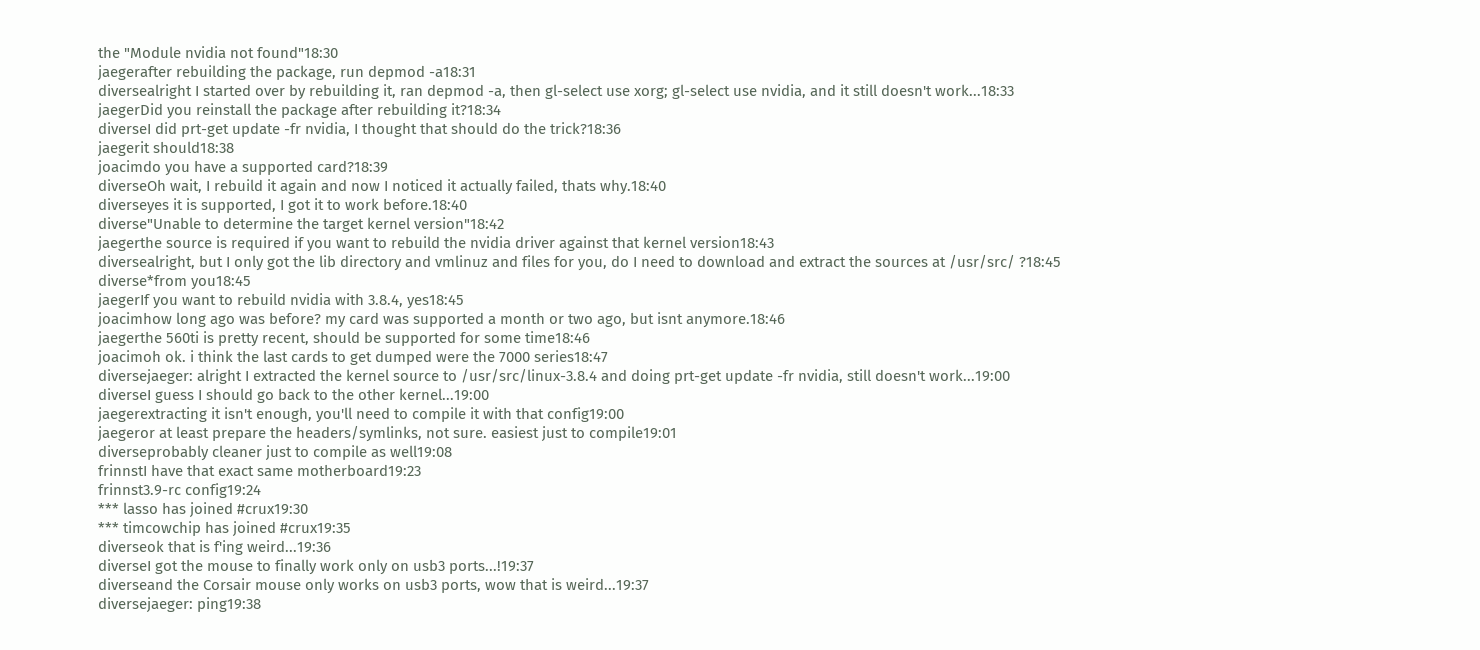the "Module nvidia not found"18:30
jaegerafter rebuilding the package, run depmod -a18:31
diversealright I started over by rebuilding it, ran depmod -a, then gl-select use xorg; gl-select use nvidia, and it still doesn't work...18:33
jaegerDid you reinstall the package after rebuilding it?18:34
diverseI did prt-get update -fr nvidia, I thought that should do the trick?18:36
jaegerit should18:38
joacimdo you have a supported card?18:39
diverseOh wait, I rebuild it again and now I noticed it actually failed, thats why.18:40
diverseyes it is supported, I got it to work before.18:40
diverse"Unable to determine the target kernel version"18:42
jaegerthe source is required if you want to rebuild the nvidia driver against that kernel version18:43
diversealright, but I only got the lib directory and vmlinuz and files for you, do I need to download and extract the sources at /usr/src/ ?18:45
diverse*from you18:45
jaegerIf you want to rebuild nvidia with 3.8.4, yes18:45
joacimhow long ago was before? my card was supported a month or two ago, but isnt anymore.18:46
jaegerthe 560ti is pretty recent, should be supported for some time18:46
joacimoh ok. i think the last cards to get dumped were the 7000 series18:47
diversejaeger: alright I extracted the kernel source to /usr/src/linux-3.8.4 and doing prt-get update -fr nvidia, still doesn't work...19:00
diverseI guess I should go back to the other kernel...19:00
jaegerextracting it isn't enough, you'll need to compile it with that config19:00
jaegeror at least prepare the headers/symlinks, not sure. easiest just to compile19:01
diverseprobably cleaner just to compile as well19:08
frinnstI have that exact same motherboard19:23
frinnst3.9-rc config19:24
*** lasso has joined #crux19:30
*** timcowchip has joined #crux19:35
diverseok that is f'ing weird...19:36
diverseI got the mouse to finally work only on usb3 ports...!19:37
diverseand the Corsair mouse only works on usb3 ports, wow that is weird...19:37
diversejaeger: ping19:38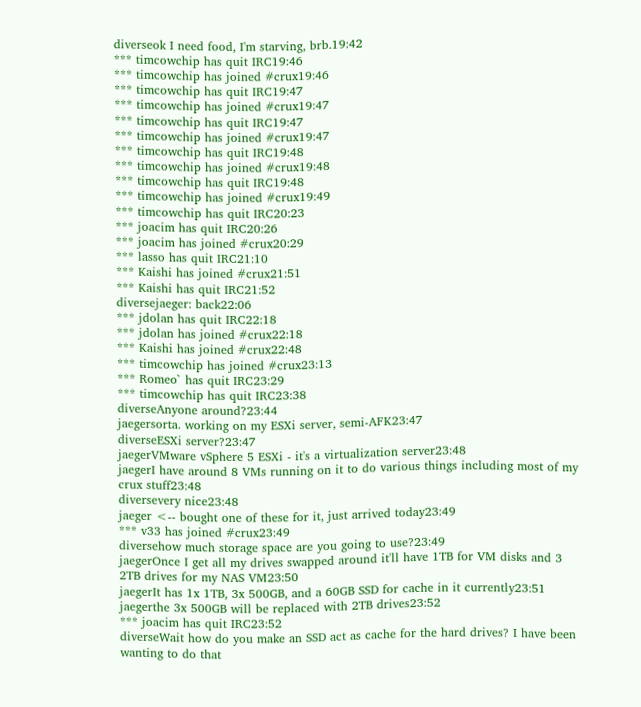diverseok I need food, I'm starving, brb.19:42
*** timcowchip has quit IRC19:46
*** timcowchip has joined #crux19:46
*** timcowchip has quit IRC19:47
*** timcowchip has joined #crux19:47
*** timcowchip has quit IRC19:47
*** timcowchip has joined #crux19:47
*** timcowchip has quit IRC19:48
*** timcowchip has joined #crux19:48
*** timcowchip has quit IRC19:48
*** timcowchip has joined #crux19:49
*** timcowchip has quit IRC20:23
*** joacim has quit IRC20:26
*** joacim has joined #crux20:29
*** lasso has quit IRC21:10
*** Kaishi has joined #crux21:51
*** Kaishi has quit IRC21:52
diversejaeger: back22:06
*** jdolan has quit IRC22:18
*** jdolan has joined #crux22:18
*** Kaishi has joined #crux22:48
*** timcowchip has joined #crux23:13
*** Romeo` has quit IRC23:29
*** timcowchip has quit IRC23:38
diverseAnyone around?23:44
jaegersorta. working on my ESXi server, semi-AFK23:47
diverseESXi server?23:47
jaegerVMware vSphere 5 ESXi - it's a virtualization server23:48
jaegerI have around 8 VMs running on it to do various things including most of my crux stuff23:48
diversevery nice23:48
jaeger <-- bought one of these for it, just arrived today23:49
*** v33 has joined #crux23:49
diversehow much storage space are you going to use?23:49
jaegerOnce I get all my drives swapped around it'll have 1TB for VM disks and 3 2TB drives for my NAS VM23:50
jaegerIt has 1x 1TB, 3x 500GB, and a 60GB SSD for cache in it currently23:51
jaegerthe 3x 500GB will be replaced with 2TB drives23:52
*** joacim has quit IRC23:52
diverseWait how do you make an SSD act as cache for the hard drives? I have been wanting to do that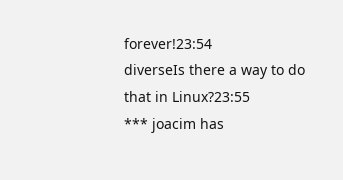forever!23:54
diverseIs there a way to do that in Linux?23:55
*** joacim has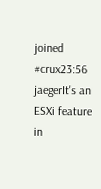joined #crux23:56
jaegerIt's an ESXi feature in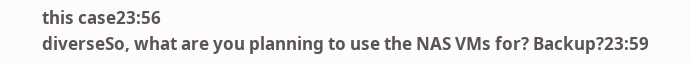this case23:56
diverseSo, what are you planning to use the NAS VMs for? Backup?23:59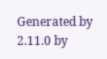Generated by 2.11.0 by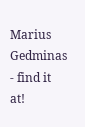Marius Gedminas - find it at!